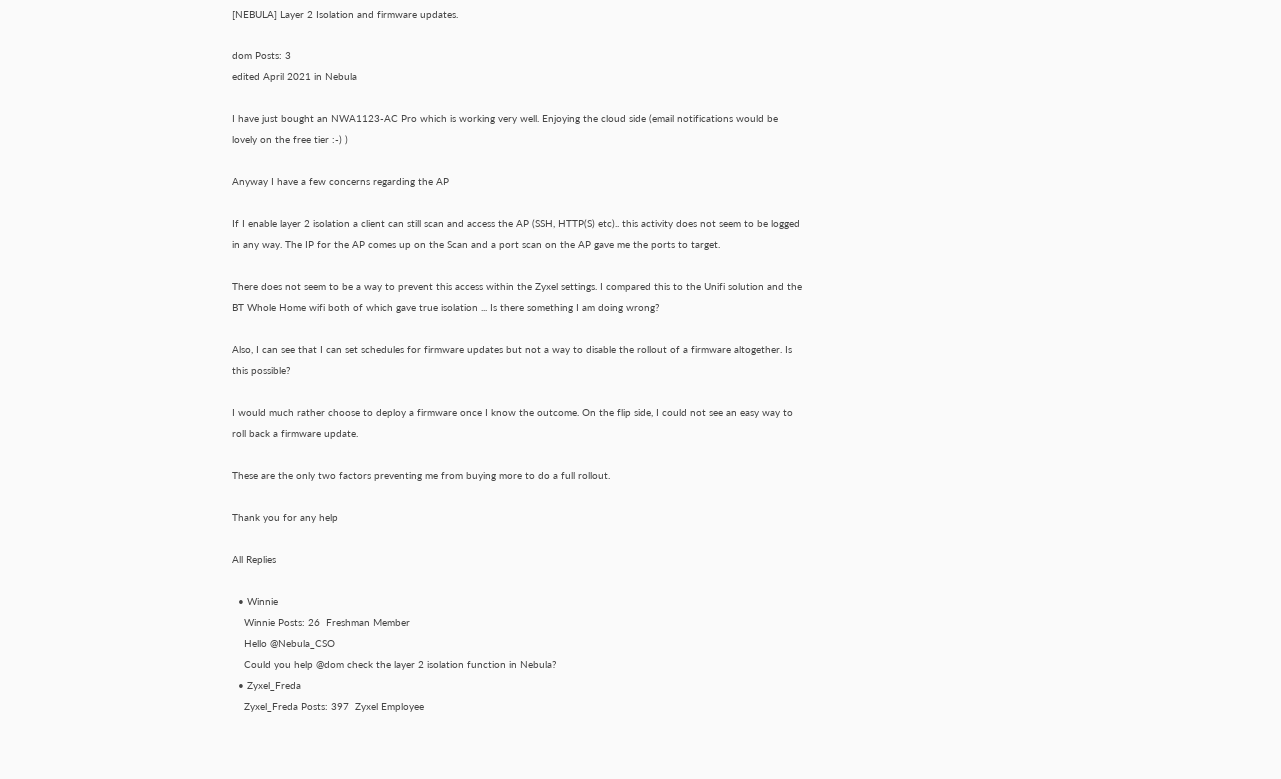[NEBULA] Layer 2 Isolation and firmware updates.

dom Posts: 3
edited April 2021 in Nebula

I have just bought an NWA1123-AC Pro which is working very well. Enjoying the cloud side (email notifications would be lovely on the free tier :-) )

Anyway I have a few concerns regarding the AP

If I enable layer 2 isolation a client can still scan and access the AP (SSH, HTTP(S) etc).. this activity does not seem to be logged in any way. The IP for the AP comes up on the Scan and a port scan on the AP gave me the ports to target.

There does not seem to be a way to prevent this access within the Zyxel settings. I compared this to the Unifi solution and the BT Whole Home wifi both of which gave true isolation ... Is there something I am doing wrong?

Also, I can see that I can set schedules for firmware updates but not a way to disable the rollout of a firmware altogether. Is this possible?

I would much rather choose to deploy a firmware once I know the outcome. On the flip side, I could not see an easy way to roll back a firmware update.

These are the only two factors preventing me from buying more to do a full rollout.

Thank you for any help

All Replies

  • Winnie
    Winnie Posts: 26  Freshman Member
    Hello @Nebula_CSO
    Could you help @dom check the layer 2 isolation function in Nebula?
  • Zyxel_Freda
    Zyxel_Freda Posts: 397  Zyxel Employee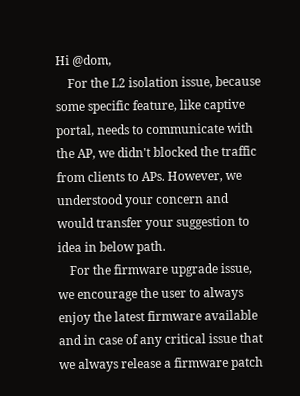Hi @dom,
    For the L2 isolation issue, because some specific feature, like captive portal, needs to communicate with the AP, we didn't blocked the traffic from clients to APs. However, we understood your concern and would transfer your suggestion to idea in below path.
    For the firmware upgrade issue, we encourage the user to always enjoy the latest firmware available and in case of any critical issue that we always release a firmware patch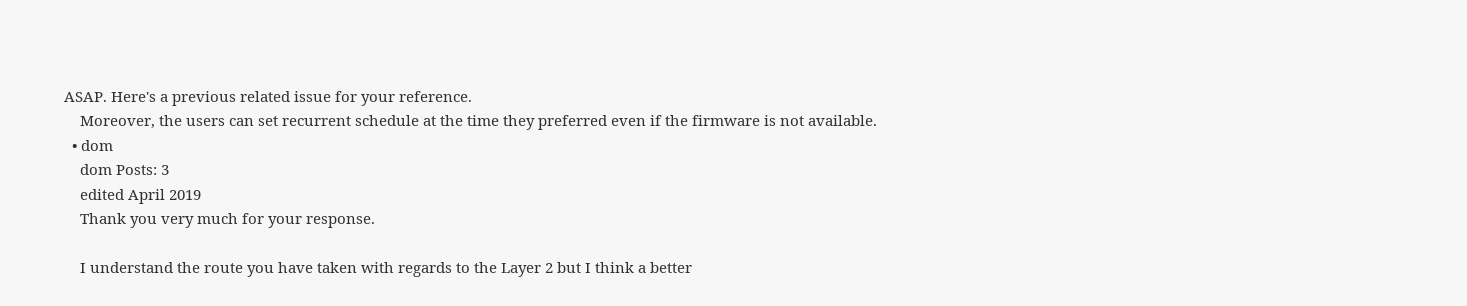ASAP. Here's a previous related issue for your reference.
    Moreover, the users can set recurrent schedule at the time they preferred even if the firmware is not available.
  • dom
    dom Posts: 3
    edited April 2019
    Thank you very much for your response.

    I understand the route you have taken with regards to the Layer 2 but I think a better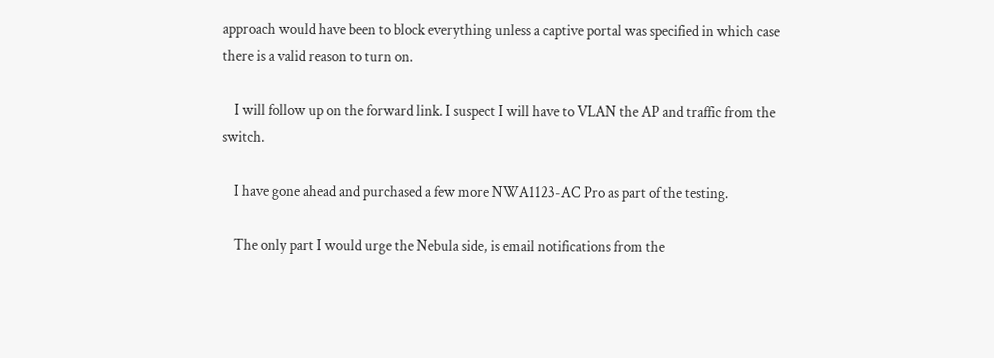approach would have been to block everything unless a captive portal was specified in which case there is a valid reason to turn on.

    I will follow up on the forward link. I suspect I will have to VLAN the AP and traffic from the switch.

    I have gone ahead and purchased a few more NWA1123-AC Pro as part of the testing.

    The only part I would urge the Nebula side, is email notifications from the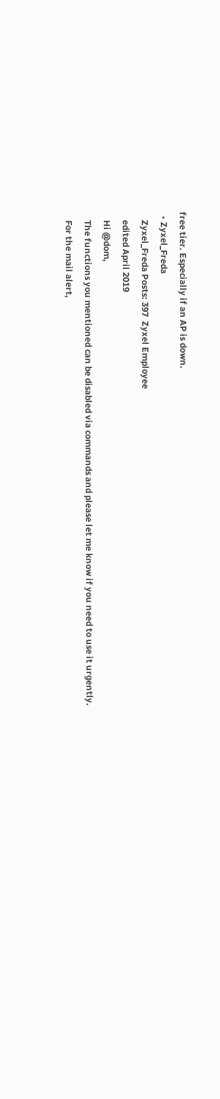free tier. Especially if an AP is down.
  • Zyxel_Freda
    Zyxel_Freda Posts: 397  Zyxel Employee
    edited April 2019
    Hi @dom,
    The functions you mentioned can be disabled via commands and please let me know if you need to use it urgently.
    For the mail alert,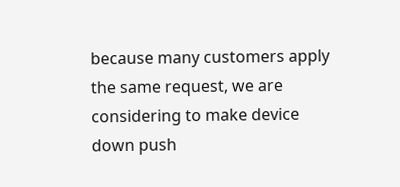because many customers apply the same request, we are considering to make device down push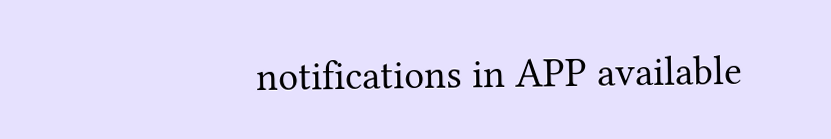notifications in APP available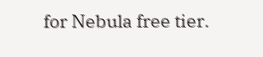for Nebula free tier.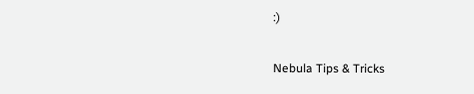:)

Nebula Tips & Tricks